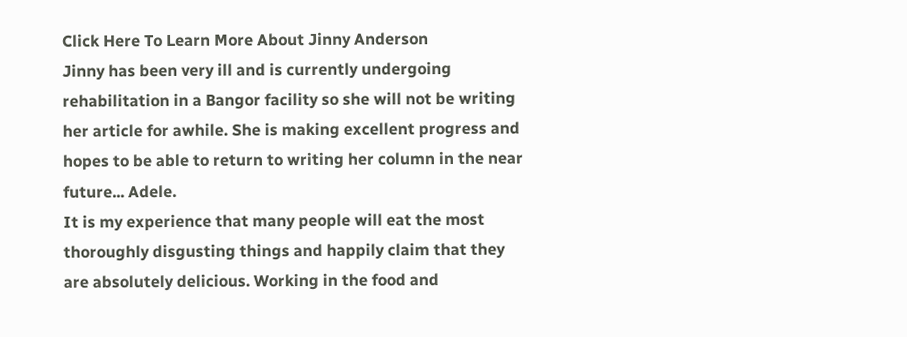Click Here To Learn More About Jinny Anderson
Jinny has been very ill and is currently undergoing rehabilitation in a Bangor facility so she will not be writing her article for awhile. She is making excellent progress and hopes to be able to return to writing her column in the near future... Adele.
It is my experience that many people will eat the most thoroughly disgusting things and happily claim that they are absolutely delicious. Working in the food and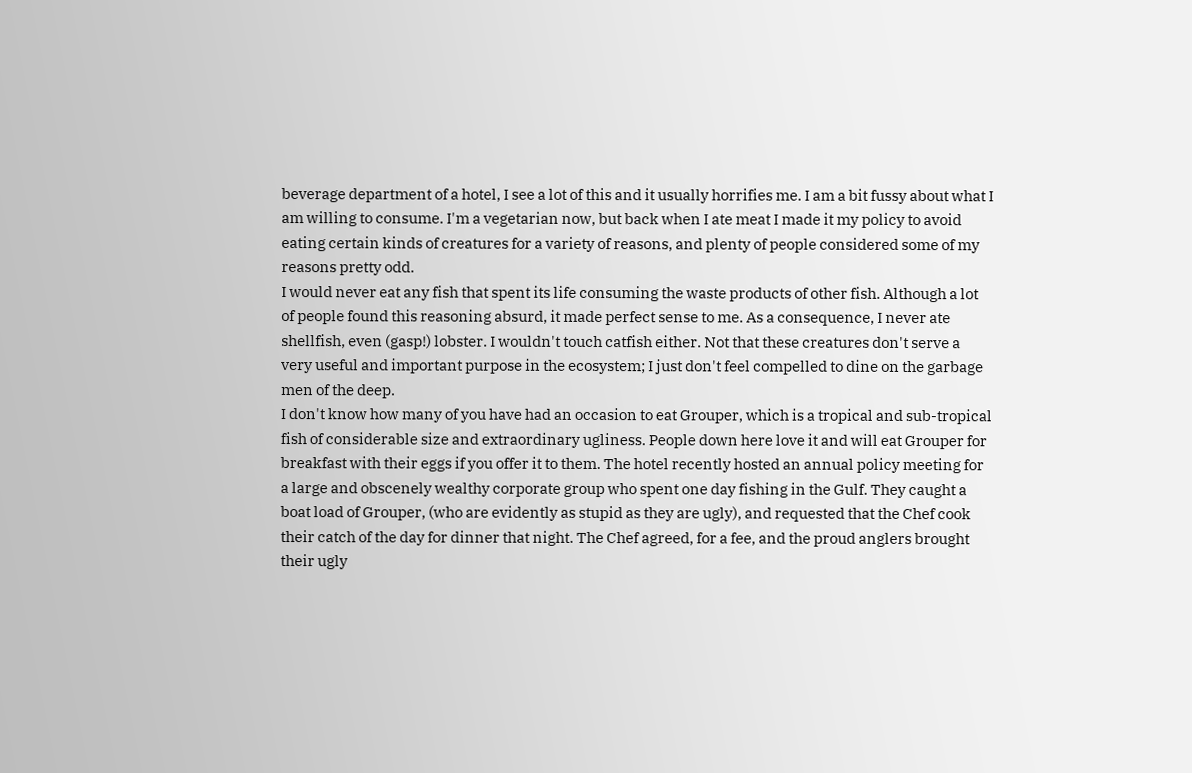beverage department of a hotel, I see a lot of this and it usually horrifies me. I am a bit fussy about what I am willing to consume. I'm a vegetarian now, but back when I ate meat I made it my policy to avoid eating certain kinds of creatures for a variety of reasons, and plenty of people considered some of my reasons pretty odd.
I would never eat any fish that spent its life consuming the waste products of other fish. Although a lot of people found this reasoning absurd, it made perfect sense to me. As a consequence, I never ate shellfish, even (gasp!) lobster. I wouldn't touch catfish either. Not that these creatures don't serve a very useful and important purpose in the ecosystem; I just don't feel compelled to dine on the garbage men of the deep.
I don't know how many of you have had an occasion to eat Grouper, which is a tropical and sub-tropical fish of considerable size and extraordinary ugliness. People down here love it and will eat Grouper for breakfast with their eggs if you offer it to them. The hotel recently hosted an annual policy meeting for a large and obscenely wealthy corporate group who spent one day fishing in the Gulf. They caught a boat load of Grouper, (who are evidently as stupid as they are ugly), and requested that the Chef cook their catch of the day for dinner that night. The Chef agreed, for a fee, and the proud anglers brought their ugly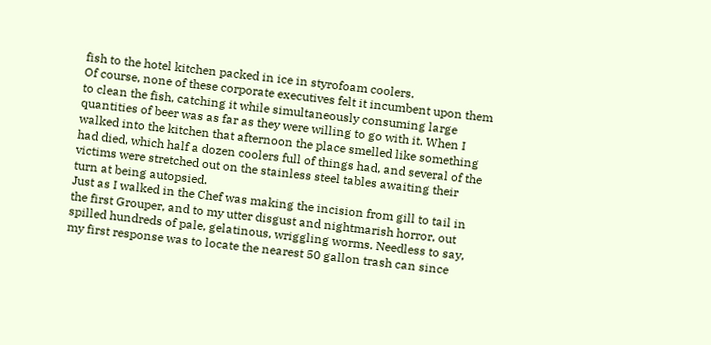fish to the hotel kitchen packed in ice in styrofoam coolers.
Of course, none of these corporate executives felt it incumbent upon them to clean the fish, catching it while simultaneously consuming large quantities of beer was as far as they were willing to go with it. When I walked into the kitchen that afternoon the place smelled like something had died, which half a dozen coolers full of things had, and several of the victims were stretched out on the stainless steel tables awaiting their turn at being autopsied.
Just as I walked in the Chef was making the incision from gill to tail in the first Grouper, and to my utter disgust and nightmarish horror, out spilled hundreds of pale, gelatinous, wriggling worms. Needless to say, my first response was to locate the nearest 50 gallon trash can since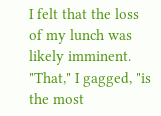I felt that the loss of my lunch was likely imminent.
"That," I gagged, "is the most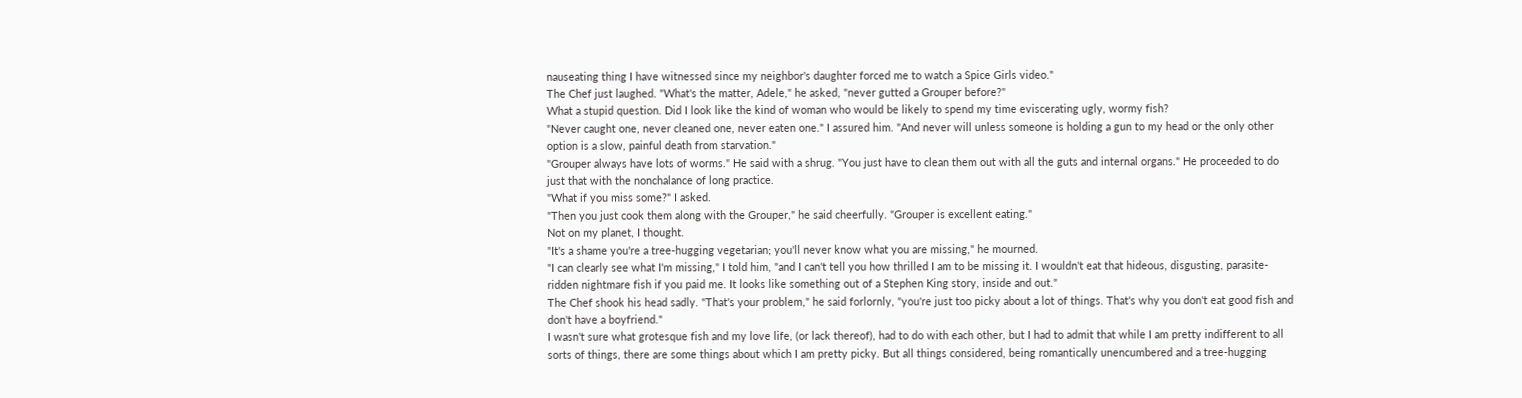nauseating thing I have witnessed since my neighbor's daughter forced me to watch a Spice Girls video."
The Chef just laughed. "What's the matter, Adele," he asked, "never gutted a Grouper before?"
What a stupid question. Did I look like the kind of woman who would be likely to spend my time eviscerating ugly, wormy fish?
"Never caught one, never cleaned one, never eaten one." I assured him. "And never will unless someone is holding a gun to my head or the only other option is a slow, painful death from starvation."
"Grouper always have lots of worms." He said with a shrug. "You just have to clean them out with all the guts and internal organs." He proceeded to do just that with the nonchalance of long practice.
"What if you miss some?" I asked.
"Then you just cook them along with the Grouper," he said cheerfully. "Grouper is excellent eating."
Not on my planet, I thought.
"It's a shame you're a tree-hugging vegetarian; you'll never know what you are missing," he mourned.
"I can clearly see what I'm missing," I told him, "and I can't tell you how thrilled I am to be missing it. I wouldn't eat that hideous, disgusting, parasite-ridden nightmare fish if you paid me. It looks like something out of a Stephen King story, inside and out."
The Chef shook his head sadly. "That's your problem," he said forlornly, "you're just too picky about a lot of things. That's why you don't eat good fish and don't have a boyfriend."
I wasn't sure what grotesque fish and my love life, (or lack thereof), had to do with each other, but I had to admit that while I am pretty indifferent to all sorts of things, there are some things about which I am pretty picky. But all things considered, being romantically unencumbered and a tree-hugging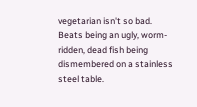vegetarian isn't so bad. Beats being an ugly, worm-ridden, dead fish being dismembered on a stainless steel table.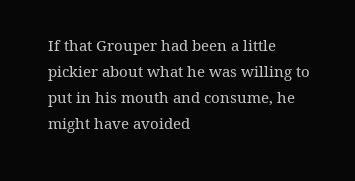If that Grouper had been a little pickier about what he was willing to put in his mouth and consume, he might have avoided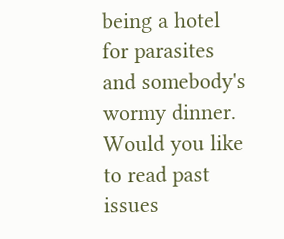being a hotel for parasites and somebody's wormy dinner.
Would you like to read past issues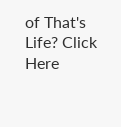of That's Life? Click Here